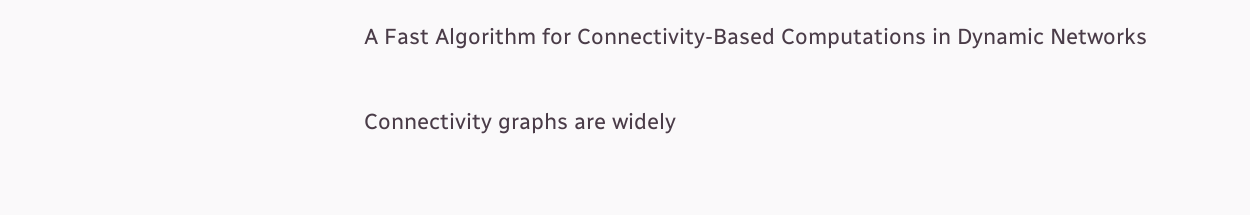A Fast Algorithm for Connectivity-Based Computations in Dynamic Networks


Connectivity graphs are widely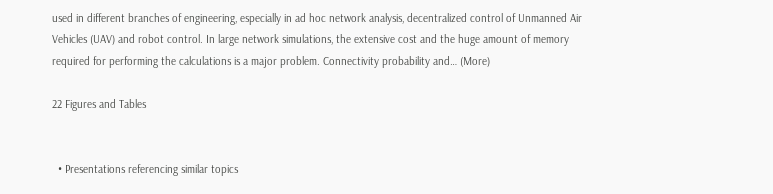used in different branches of engineering, especially in ad hoc network analysis, decentralized control of Unmanned Air Vehicles (UAV) and robot control. In large network simulations, the extensive cost and the huge amount of memory required for performing the calculations is a major problem. Connectivity probability and… (More)

22 Figures and Tables


  • Presentations referencing similar topics